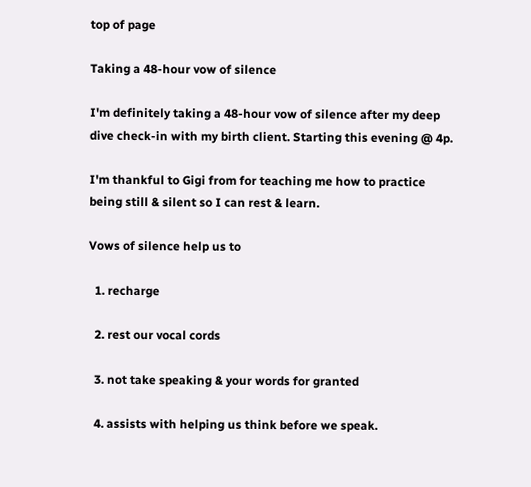top of page

Taking a 48-hour vow of silence

I'm definitely taking a 48-hour vow of silence after my deep dive check-in with my birth client. Starting this evening @ 4p.

I'm thankful to Gigi from for teaching me how to practice being still & silent so I can rest & learn.

Vows of silence help us to

  1. recharge

  2. rest our vocal cords

  3. not take speaking & your words for granted

  4. assists with helping us think before we speak.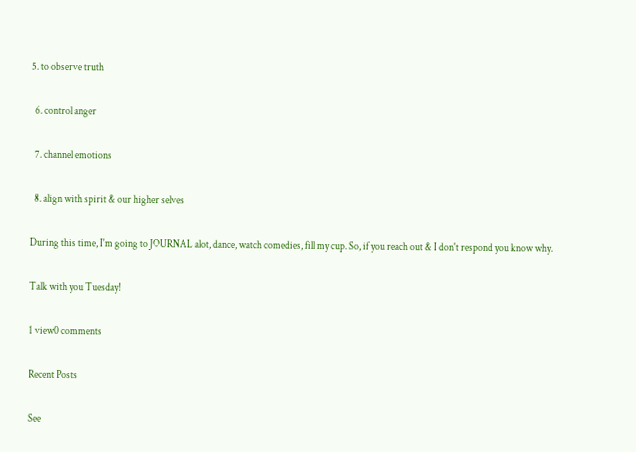5. to observe truth

  6. control anger

  7. channel emotions

  8. align with spirit & our higher selves

During this time, I'm going to JOURNAL alot, dance, watch comedies, fill my cup. So, if you reach out & I don't respond you know why.

Talk with you Tuesday!

1 view0 comments

Recent Posts

See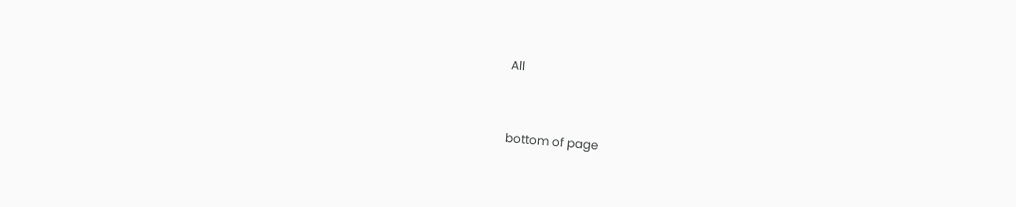All


bottom of page